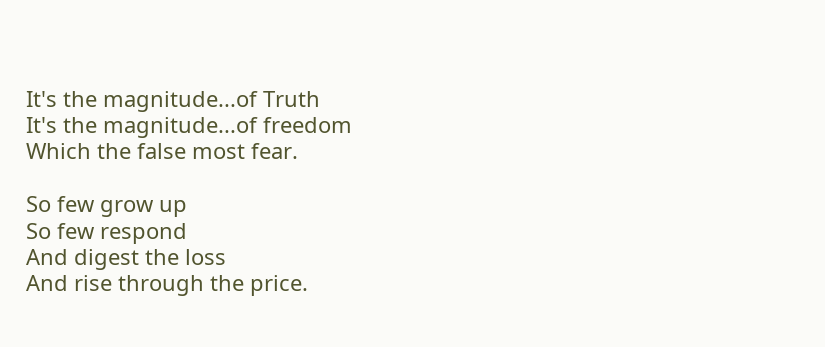It's the magnitude...of Truth
It's the magnitude...of freedom
Which the false most fear.

So few grow up
So few respond
And digest the loss
And rise through the price.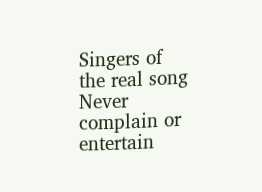Singers of the real song
Never complain or entertain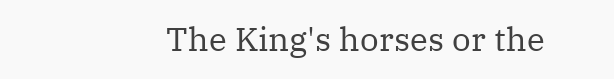The King's horses or the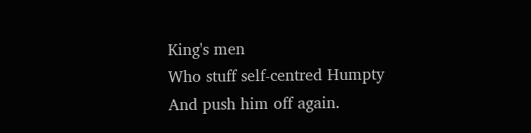King's men
Who stuff self-centred Humpty
And push him off again.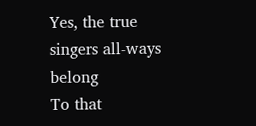Yes, the true singers all-ways belong
To that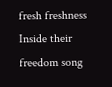fresh freshness
Inside their freedom song